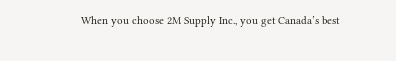When you choose 2M Supply Inc., you get Canada’s best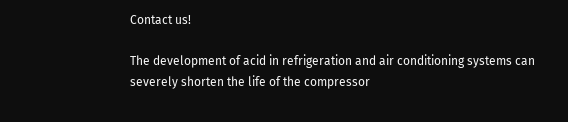Contact us!

The development of acid in refrigeration and air conditioning systems can severely shorten the life of the compressor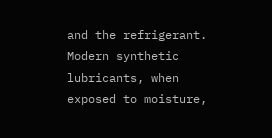and the refrigerant. Modern synthetic lubricants, when exposed to moisture,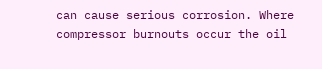can cause serious corrosion. Where compressor burnouts occur the oil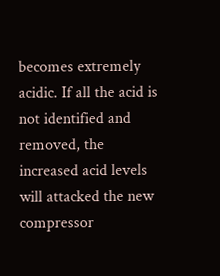becomes extremely acidic. If all the acid is not identified and removed, the increased acid levels will attacked the new compressor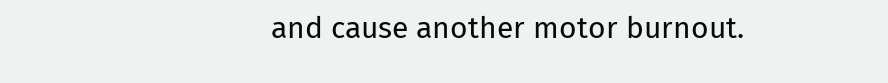and cause another motor burnout.